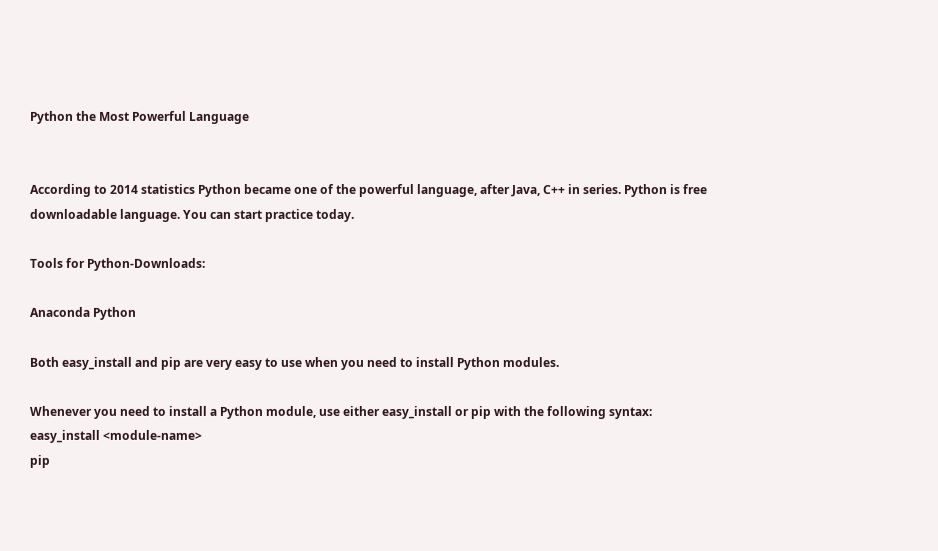Python the Most Powerful Language


According to 2014 statistics Python became one of the powerful language, after Java, C++ in series. Python is free downloadable language. You can start practice today.

Tools for Python-Downloads:

Anaconda Python

Both easy_install and pip are very easy to use when you need to install Python modules.

Whenever you need to install a Python module, use either easy_install or pip with the following syntax:
easy_install <module-name>
pip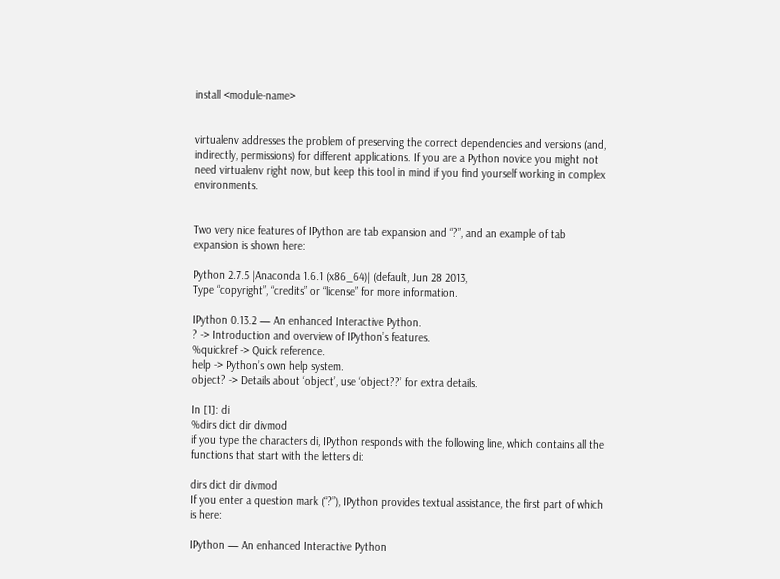install <module-name>


virtualenv addresses the problem of preserving the correct dependencies and versions (and, indirectly, permissions) for different applications. If you are a Python novice you might not need virtualenv right now, but keep this tool in mind if you find yourself working in complex environments.


Two very nice features of IPython are tab expansion and “?”, and an example of tab expansion is shown here:

Python 2.7.5 |Anaconda 1.6.1 (x86_64)| (default, Jun 28 2013,
Type “copyright”, “credits” or “license” for more information.

IPython 0.13.2 — An enhanced Interactive Python.
? -> Introduction and overview of IPython’s features.
%quickref -> Quick reference.
help -> Python’s own help system.
object? -> Details about ‘object’, use ‘object??’ for extra details.

In [1]: di
%dirs dict dir divmod
if you type the characters di, IPython responds with the following line, which contains all the functions that start with the letters di:

dirs dict dir divmod
If you enter a question mark (“?”), IPython provides textual assistance, the first part of which is here:

IPython — An enhanced Interactive Python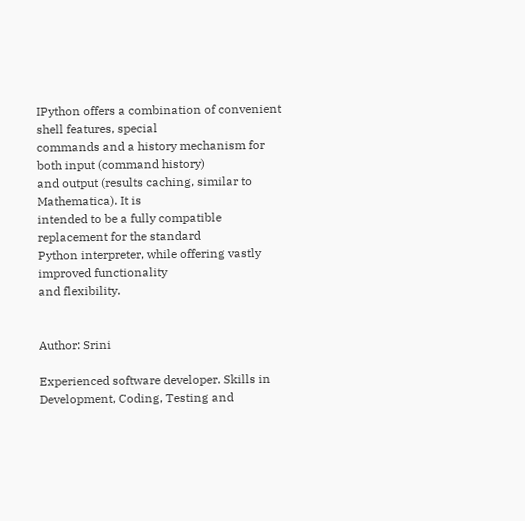IPython offers a combination of convenient shell features, special
commands and a history mechanism for both input (command history)
and output (results caching, similar to Mathematica). It is
intended to be a fully compatible replacement for the standard
Python interpreter, while offering vastly improved functionality
and flexibility.


Author: Srini

Experienced software developer. Skills in Development, Coding, Testing and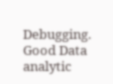Debugging. Good Data analytic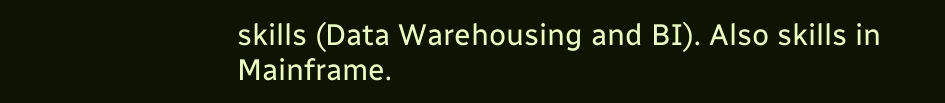skills (Data Warehousing and BI). Also skills in Mainframe.